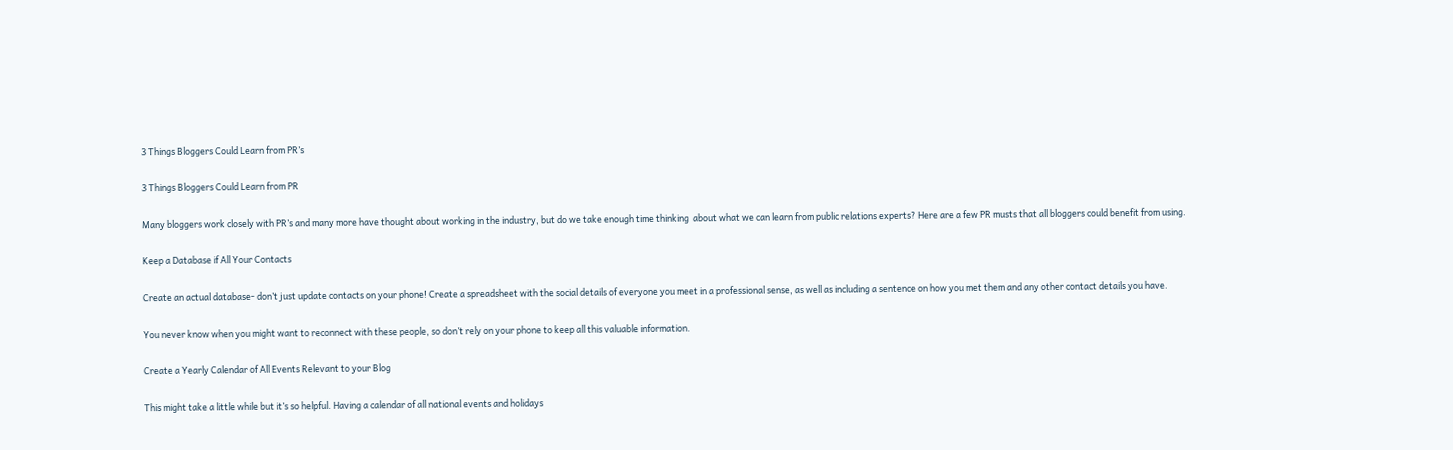3 Things Bloggers Could Learn from PR’s

3 Things Bloggers Could Learn from PR

Many bloggers work closely with PR’s and many more have thought about working in the industry, but do we take enough time thinking  about what we can learn from public relations experts? Here are a few PR musts that all bloggers could benefit from using.

Keep a Database if All Your Contacts

Create an actual database- don’t just update contacts on your phone! Create a spreadsheet with the social details of everyone you meet in a professional sense, as well as including a sentence on how you met them and any other contact details you have.

You never know when you might want to reconnect with these people, so don’t rely on your phone to keep all this valuable information.

Create a Yearly Calendar of All Events Relevant to your Blog

This might take a little while but it’s so helpful. Having a calendar of all national events and holidays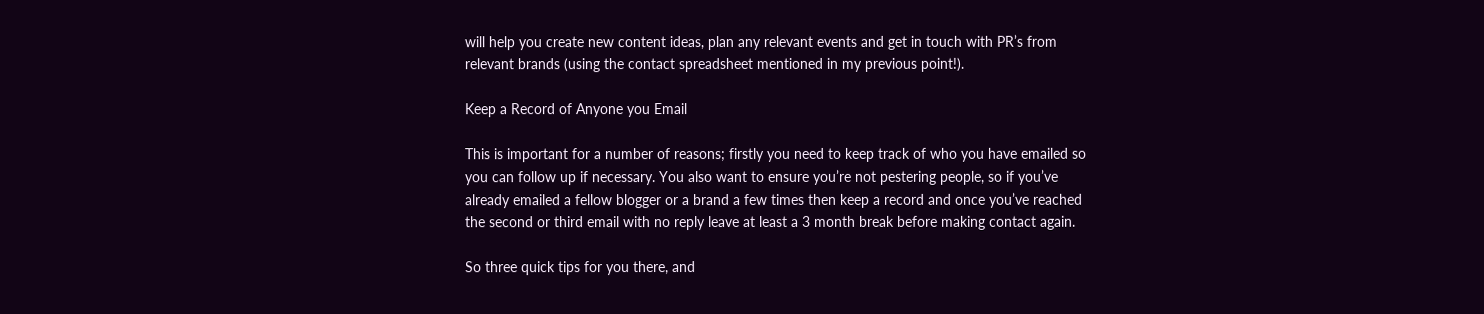will help you create new content ideas, plan any relevant events and get in touch with PR’s from relevant brands (using the contact spreadsheet mentioned in my previous point!).

Keep a Record of Anyone you Email

This is important for a number of reasons; firstly you need to keep track of who you have emailed so you can follow up if necessary. You also want to ensure you’re not pestering people, so if you’ve already emailed a fellow blogger or a brand a few times then keep a record and once you’ve reached the second or third email with no reply leave at least a 3 month break before making contact again.

So three quick tips for you there, and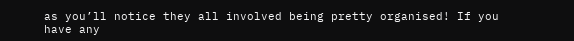as you’ll notice they all involved being pretty organised! If you have any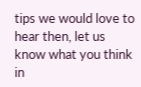tips we would love to hear then, let us know what you think in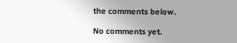the comments below.

No comments yet.